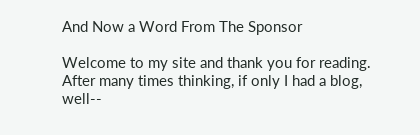And Now a Word From The Sponsor

Welcome to my site and thank you for reading. After many times thinking, if only I had a blog, well--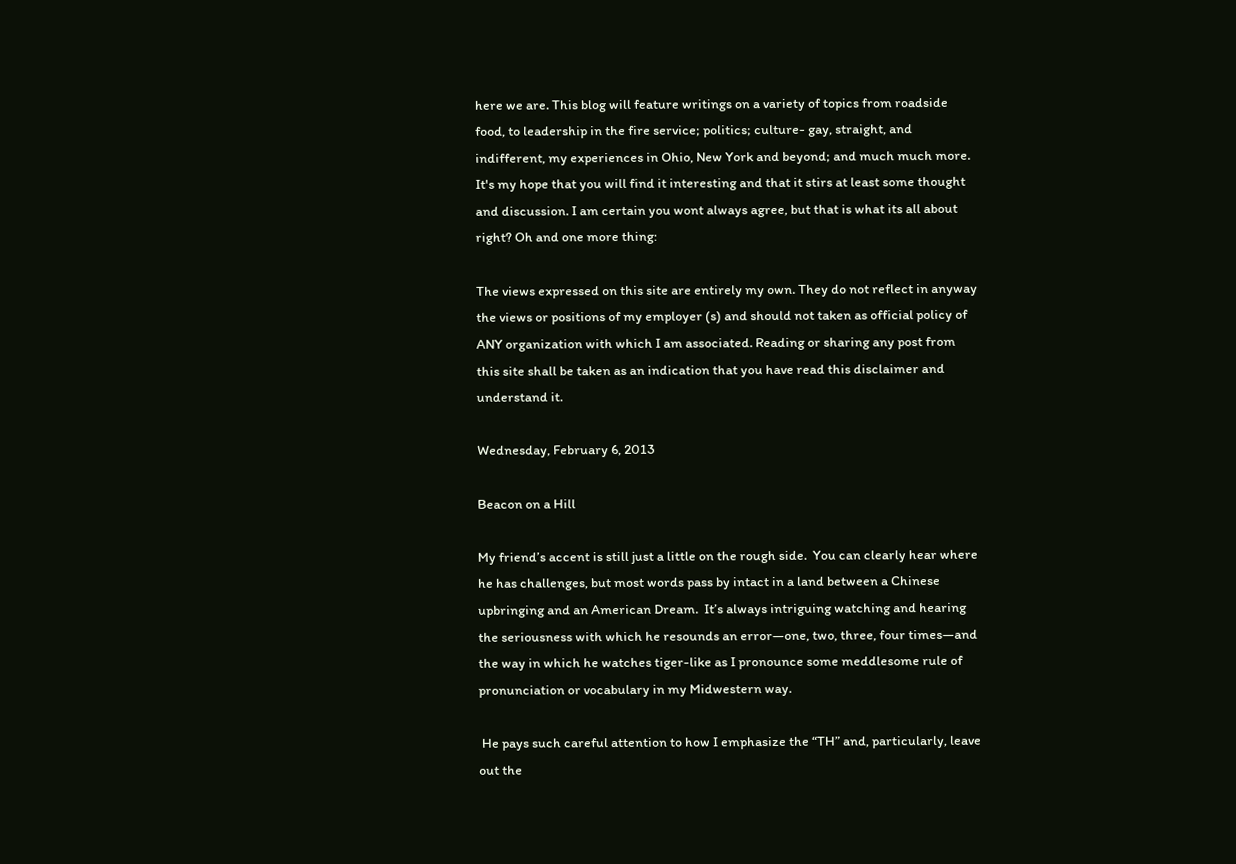here we are. This blog will feature writings on a variety of topics from roadside food, to leadership in the fire service; politics; culture- gay, straight, and indifferent, my experiences in Ohio, New York and beyond; and much much more. It's my hope that you will find it interesting and that it stirs at least some thought and discussion. I am certain you wont always agree, but that is what its all about right? Oh and one more thing:

The views expressed on this site are entirely my own. They do not reflect in anyway the views or positions of my employer (s) and should not taken as official policy of ANY organization with which I am associated. Reading or sharing any post from this site shall be taken as an indication that you have read this disclaimer and understand it.

Wednesday, February 6, 2013

Beacon on a Hill

My friend’s accent is still just a little on the rough side.  You can clearly hear where he has challenges, but most words pass by intact in a land between a Chinese upbringing and an American Dream.  It’s always intriguing watching and hearing the seriousness with which he resounds an error—one, two, three, four times—and the way in which he watches tiger-like as I pronounce some meddlesome rule of pronunciation or vocabulary in my Midwestern way.

 He pays such careful attention to how I emphasize the “TH” and, particularly, leave out the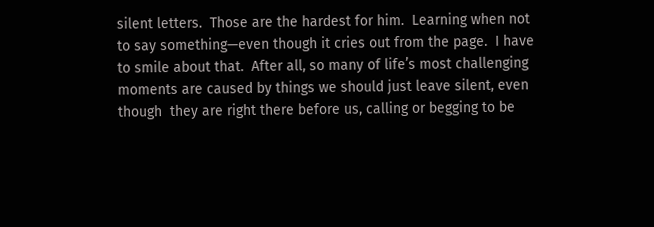silent letters.  Those are the hardest for him.  Learning when not to say something—even though it cries out from the page.  I have to smile about that.  After all, so many of life’s most challenging moments are caused by things we should just leave silent, even though  they are right there before us, calling or begging to be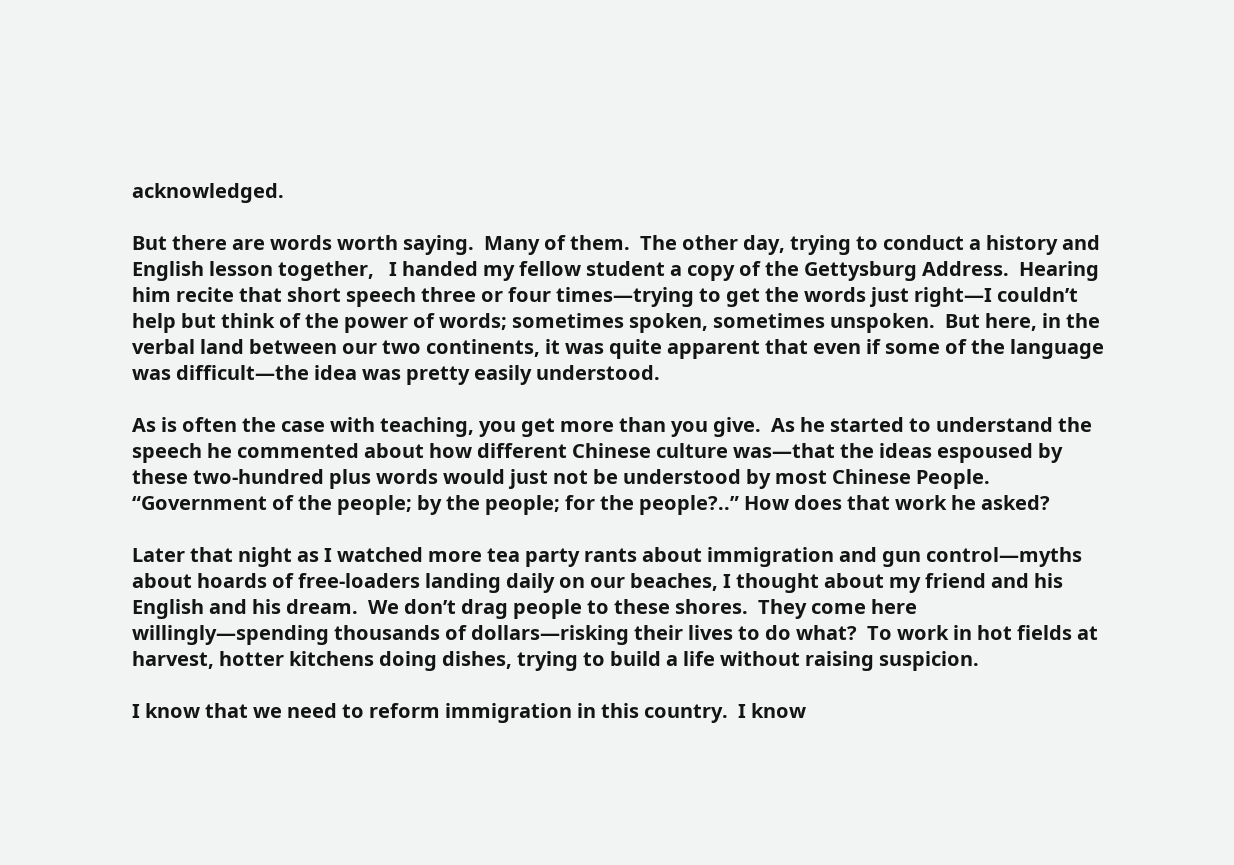acknowledged.

But there are words worth saying.  Many of them.  The other day, trying to conduct a history and English lesson together,   I handed my fellow student a copy of the Gettysburg Address.  Hearing him recite that short speech three or four times—trying to get the words just right—I couldn’t help but think of the power of words; sometimes spoken, sometimes unspoken.  But here, in the verbal land between our two continents, it was quite apparent that even if some of the language was difficult—the idea was pretty easily understood.

As is often the case with teaching, you get more than you give.  As he started to understand the speech he commented about how different Chinese culture was—that the ideas espoused by these two-hundred plus words would just not be understood by most Chinese People.  “Government of the people; by the people; for the people?..” How does that work he asked?

Later that night as I watched more tea party rants about immigration and gun control—myths about hoards of free-loaders landing daily on our beaches, I thought about my friend and his English and his dream.  We don’t drag people to these shores.  They come here willingly—spending thousands of dollars—risking their lives to do what?  To work in hot fields at harvest, hotter kitchens doing dishes, trying to build a life without raising suspicion.

I know that we need to reform immigration in this country.  I know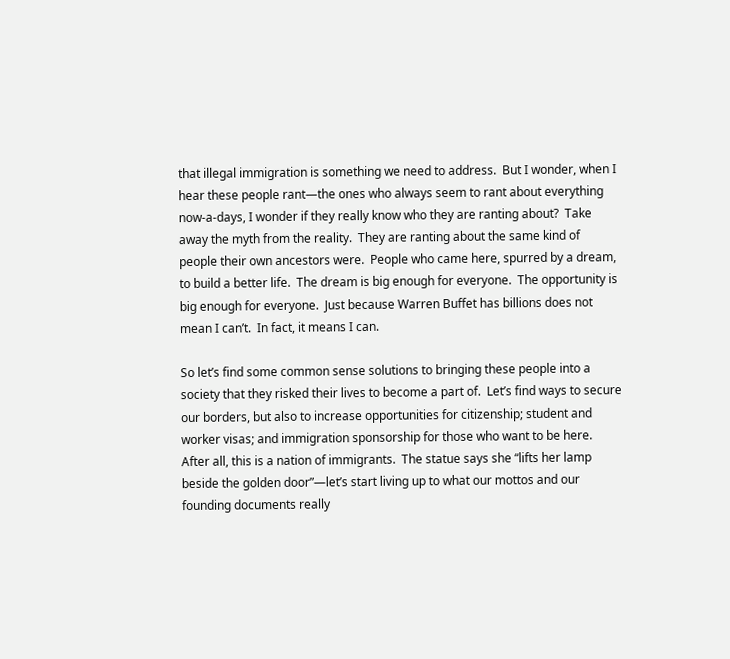that illegal immigration is something we need to address.  But I wonder, when I hear these people rant—the ones who always seem to rant about everything now-a-days, I wonder if they really know who they are ranting about?  Take away the myth from the reality.  They are ranting about the same kind of people their own ancestors were.  People who came here, spurred by a dream, to build a better life.  The dream is big enough for everyone.  The opportunity is big enough for everyone.  Just because Warren Buffet has billions does not mean I can’t.  In fact, it means I can.

So let’s find some common sense solutions to bringing these people into a society that they risked their lives to become a part of.  Let’s find ways to secure our borders, but also to increase opportunities for citizenship; student and worker visas; and immigration sponsorship for those who want to be here.  After all, this is a nation of immigrants.  The statue says she “lifts her lamp beside the golden door”—let’s start living up to what our mottos and our founding documents really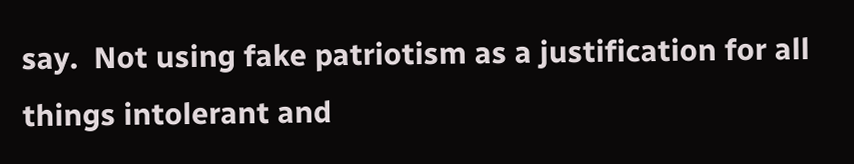say.  Not using fake patriotism as a justification for all things intolerant and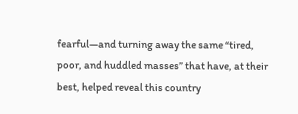fearful—and turning away the same “tired, poor, and huddled masses” that have, at their best, helped reveal this country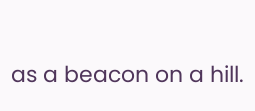as a beacon on a hill.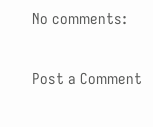No comments:

Post a Comment